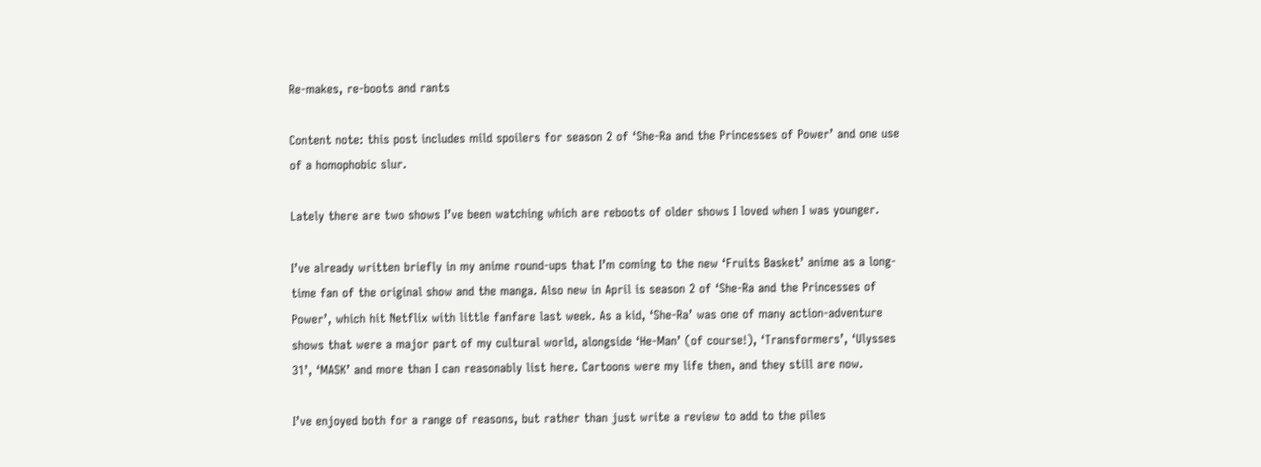Re-makes, re-boots and rants

Content note: this post includes mild spoilers for season 2 of ‘She-Ra and the Princesses of Power’ and one use of a homophobic slur.

Lately there are two shows I’ve been watching which are reboots of older shows I loved when I was younger.

I’ve already written briefly in my anime round-ups that I’m coming to the new ‘Fruits Basket’ anime as a long-time fan of the original show and the manga. Also new in April is season 2 of ‘She-Ra and the Princesses of Power’, which hit Netflix with little fanfare last week. As a kid, ‘She-Ra’ was one of many action-adventure shows that were a major part of my cultural world, alongside ‘He-Man’ (of course!), ‘Transformers’, ‘Ulysses 31’, ‘MASK’ and more than I can reasonably list here. Cartoons were my life then, and they still are now.

I’ve enjoyed both for a range of reasons, but rather than just write a review to add to the piles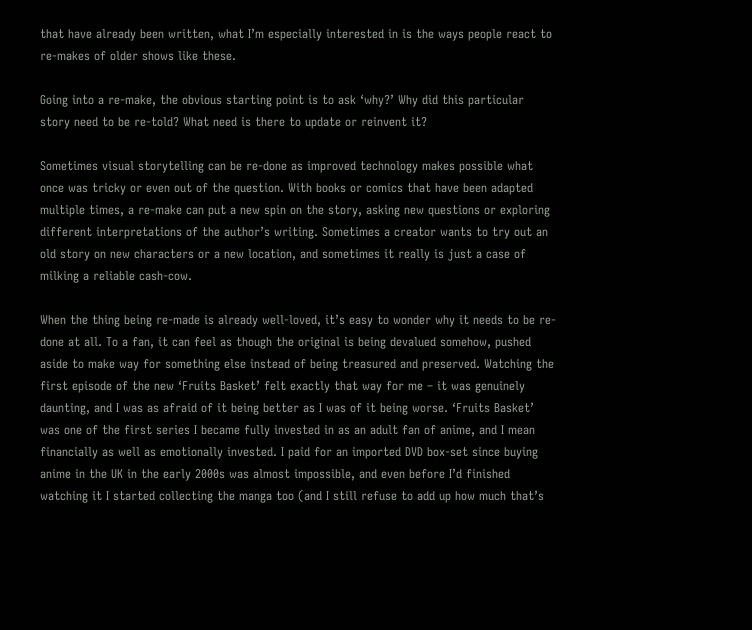that have already been written, what I’m especially interested in is the ways people react to re-makes of older shows like these.

Going into a re-make, the obvious starting point is to ask ‘why?’ Why did this particular story need to be re-told? What need is there to update or reinvent it?

Sometimes visual storytelling can be re-done as improved technology makes possible what once was tricky or even out of the question. With books or comics that have been adapted multiple times, a re-make can put a new spin on the story, asking new questions or exploring different interpretations of the author’s writing. Sometimes a creator wants to try out an old story on new characters or a new location, and sometimes it really is just a case of milking a reliable cash-cow.

When the thing being re-made is already well-loved, it’s easy to wonder why it needs to be re-done at all. To a fan, it can feel as though the original is being devalued somehow, pushed aside to make way for something else instead of being treasured and preserved. Watching the first episode of the new ‘Fruits Basket’ felt exactly that way for me – it was genuinely daunting, and I was as afraid of it being better as I was of it being worse. ‘Fruits Basket’ was one of the first series I became fully invested in as an adult fan of anime, and I mean financially as well as emotionally invested. I paid for an imported DVD box-set since buying anime in the UK in the early 2000s was almost impossible, and even before I’d finished watching it I started collecting the manga too (and I still refuse to add up how much that’s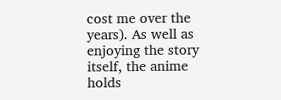cost me over the years). As well as enjoying the story itself, the anime holds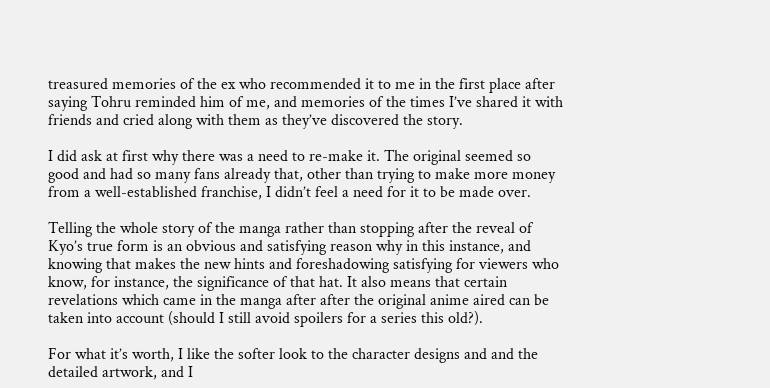treasured memories of the ex who recommended it to me in the first place after saying Tohru reminded him of me, and memories of the times I’ve shared it with friends and cried along with them as they’ve discovered the story.

I did ask at first why there was a need to re-make it. The original seemed so good and had so many fans already that, other than trying to make more money from a well-established franchise, I didn’t feel a need for it to be made over.

Telling the whole story of the manga rather than stopping after the reveal of Kyo’s true form is an obvious and satisfying reason why in this instance, and knowing that makes the new hints and foreshadowing satisfying for viewers who know, for instance, the significance of that hat. It also means that certain revelations which came in the manga after after the original anime aired can be taken into account (should I still avoid spoilers for a series this old?).

For what it’s worth, I like the softer look to the character designs and and the detailed artwork, and I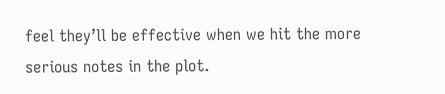feel they’ll be effective when we hit the more serious notes in the plot.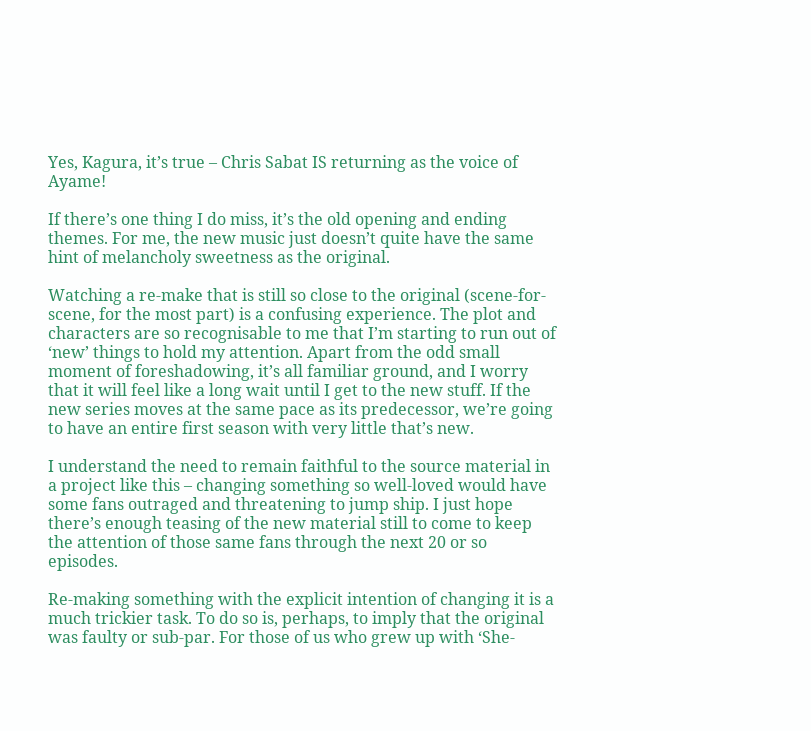Yes, Kagura, it’s true – Chris Sabat IS returning as the voice of Ayame!

If there’s one thing I do miss, it’s the old opening and ending themes. For me, the new music just doesn’t quite have the same hint of melancholy sweetness as the original.

Watching a re-make that is still so close to the original (scene-for-scene, for the most part) is a confusing experience. The plot and characters are so recognisable to me that I’m starting to run out of ‘new’ things to hold my attention. Apart from the odd small moment of foreshadowing, it’s all familiar ground, and I worry that it will feel like a long wait until I get to the new stuff. If the new series moves at the same pace as its predecessor, we’re going to have an entire first season with very little that’s new.

I understand the need to remain faithful to the source material in a project like this – changing something so well-loved would have some fans outraged and threatening to jump ship. I just hope there’s enough teasing of the new material still to come to keep the attention of those same fans through the next 20 or so episodes.

Re-making something with the explicit intention of changing it is a much trickier task. To do so is, perhaps, to imply that the original was faulty or sub-par. For those of us who grew up with ‘She-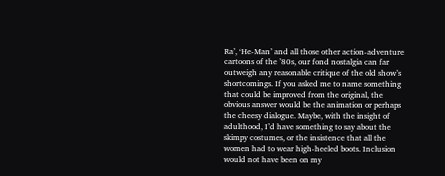Ra’, ‘He-Man’ and all those other action-adventure cartoons of the ’80s, our fond nostalgia can far outweigh any reasonable critique of the old show’s shortcomings. If you asked me to name something that could be improved from the original, the obvious answer would be the animation or perhaps the cheesy dialogue. Maybe, with the insight of adulthood, I’d have something to say about the skimpy costumes, or the insistence that all the women had to wear high-heeled boots. Inclusion would not have been on my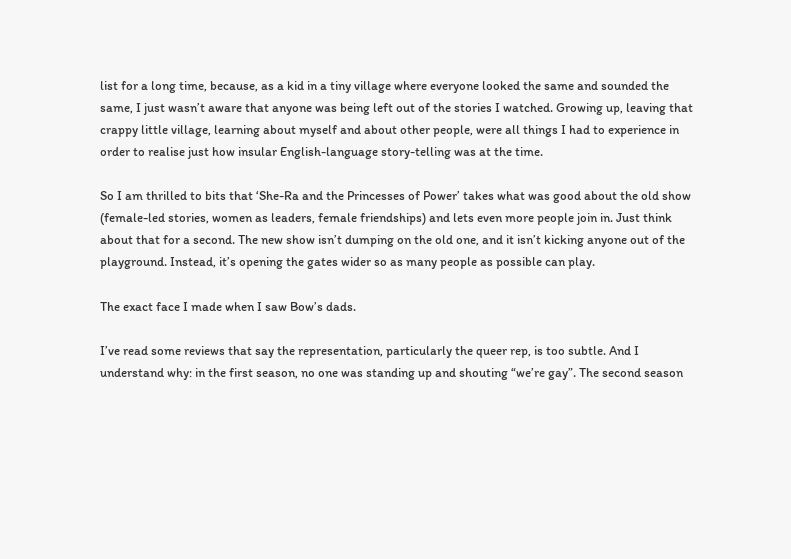list for a long time, because, as a kid in a tiny village where everyone looked the same and sounded the same, I just wasn’t aware that anyone was being left out of the stories I watched. Growing up, leaving that crappy little village, learning about myself and about other people, were all things I had to experience in order to realise just how insular English-language story-telling was at the time.

So I am thrilled to bits that ‘She-Ra and the Princesses of Power’ takes what was good about the old show (female-led stories, women as leaders, female friendships) and lets even more people join in. Just think about that for a second. The new show isn’t dumping on the old one, and it isn’t kicking anyone out of the playground. Instead, it’s opening the gates wider so as many people as possible can play.

The exact face I made when I saw Bow’s dads.

I’ve read some reviews that say the representation, particularly the queer rep, is too subtle. And I understand why: in the first season, no one was standing up and shouting “we’re gay”. The second season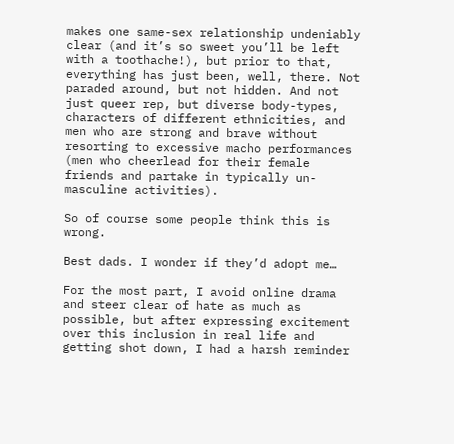makes one same-sex relationship undeniably clear (and it’s so sweet you’ll be left with a toothache!), but prior to that, everything has just been, well, there. Not paraded around, but not hidden. And not just queer rep, but diverse body-types, characters of different ethnicities, and men who are strong and brave without resorting to excessive macho performances (men who cheerlead for their female friends and partake in typically un-masculine activities).

So of course some people think this is wrong.

Best dads. I wonder if they’d adopt me…

For the most part, I avoid online drama and steer clear of hate as much as possible, but after expressing excitement over this inclusion in real life and getting shot down, I had a harsh reminder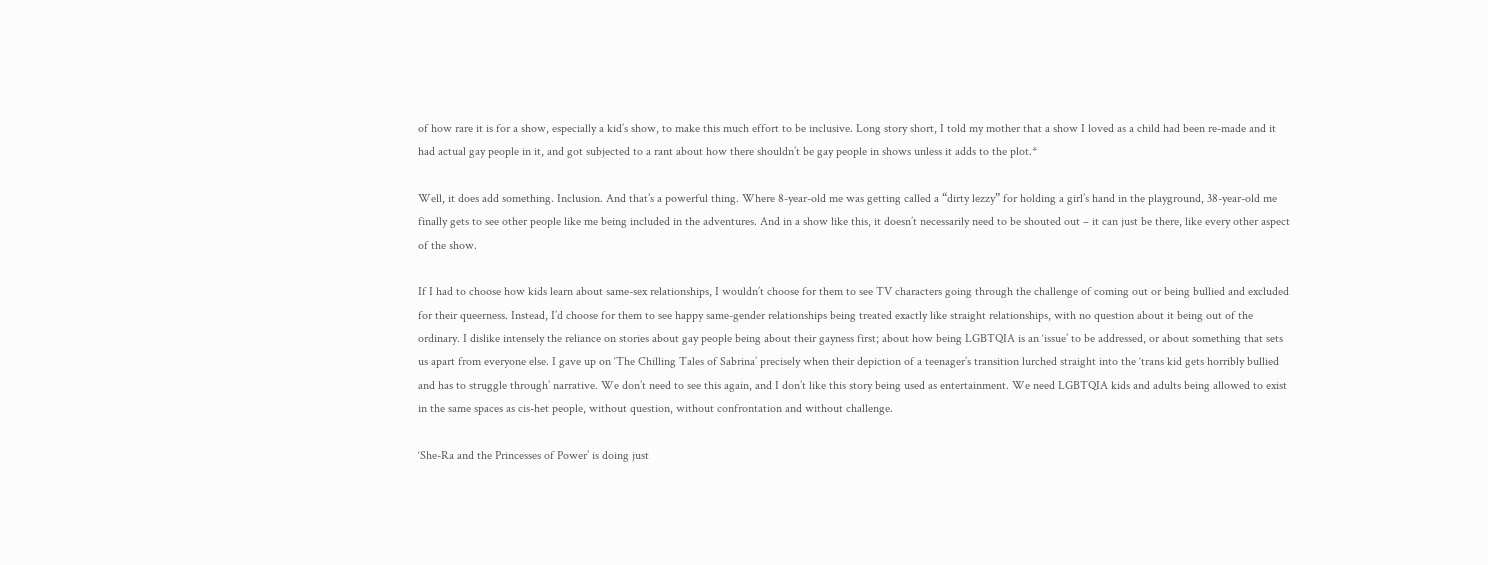of how rare it is for a show, especially a kid’s show, to make this much effort to be inclusive. Long story short, I told my mother that a show I loved as a child had been re-made and it had actual gay people in it, and got subjected to a rant about how there shouldn’t be gay people in shows unless it adds to the plot.*

Well, it does add something. Inclusion. And that’s a powerful thing. Where 8-year-old me was getting called a “dirty lezzy” for holding a girl’s hand in the playground, 38-year-old me finally gets to see other people like me being included in the adventures. And in a show like this, it doesn’t necessarily need to be shouted out – it can just be there, like every other aspect of the show.

If I had to choose how kids learn about same-sex relationships, I wouldn’t choose for them to see TV characters going through the challenge of coming out or being bullied and excluded for their queerness. Instead, I’d choose for them to see happy same-gender relationships being treated exactly like straight relationships, with no question about it being out of the ordinary. I dislike intensely the reliance on stories about gay people being about their gayness first; about how being LGBTQIA is an ‘issue’ to be addressed, or about something that sets us apart from everyone else. I gave up on ‘The Chilling Tales of Sabrina’ precisely when their depiction of a teenager’s transition lurched straight into the ‘trans kid gets horribly bullied and has to struggle through’ narrative. We don’t need to see this again, and I don’t like this story being used as entertainment. We need LGBTQIA kids and adults being allowed to exist in the same spaces as cis-het people, without question, without confrontation and without challenge.

‘She-Ra and the Princesses of Power’ is doing just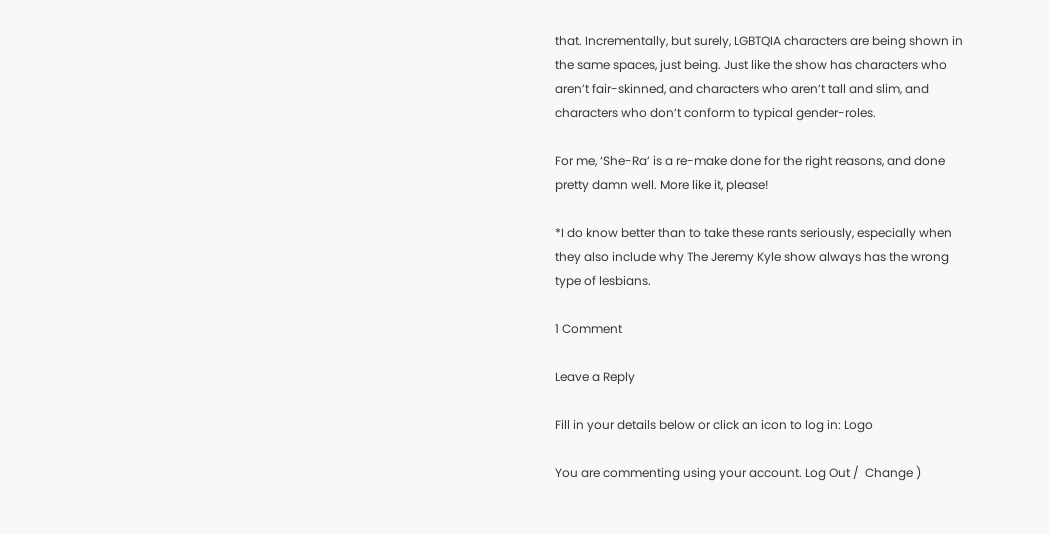that. Incrementally, but surely, LGBTQIA characters are being shown in the same spaces, just being. Just like the show has characters who aren’t fair-skinned, and characters who aren’t tall and slim, and characters who don’t conform to typical gender-roles.

For me, ‘She-Ra’ is a re-make done for the right reasons, and done pretty damn well. More like it, please!

*I do know better than to take these rants seriously, especially when they also include why The Jeremy Kyle show always has the wrong type of lesbians.

1 Comment

Leave a Reply

Fill in your details below or click an icon to log in: Logo

You are commenting using your account. Log Out /  Change )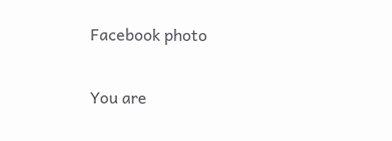Facebook photo

You are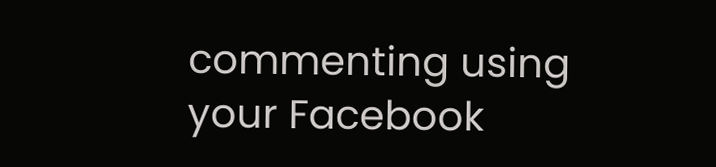commenting using your Facebook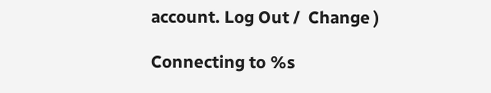account. Log Out /  Change )

Connecting to %s